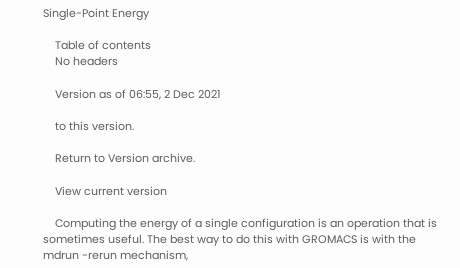Single-Point Energy

    Table of contents
    No headers

    Version as of 06:55, 2 Dec 2021

    to this version.

    Return to Version archive.

    View current version

    Computing the energy of a single configuration is an operation that is sometimes useful. The best way to do this with GROMACS is with the mdrun -rerun mechanism,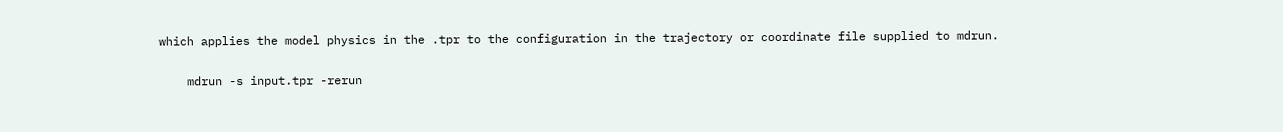which applies the model physics in the .tpr to the configuration in the trajectory or coordinate file supplied to mdrun.

    mdrun -s input.tpr -rerun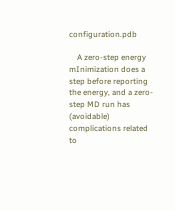configuration.pdb

    A zero-step energy mInimization does a step before reporting the energy, and a zero-step MD run has (avoidable) complications related to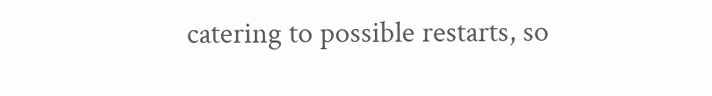catering to possible restarts, so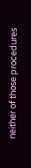neither of those procedures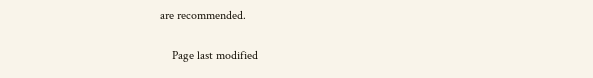are recommended.

    Page last modified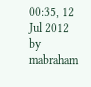00:35, 12 Jul 2012 by mabraham